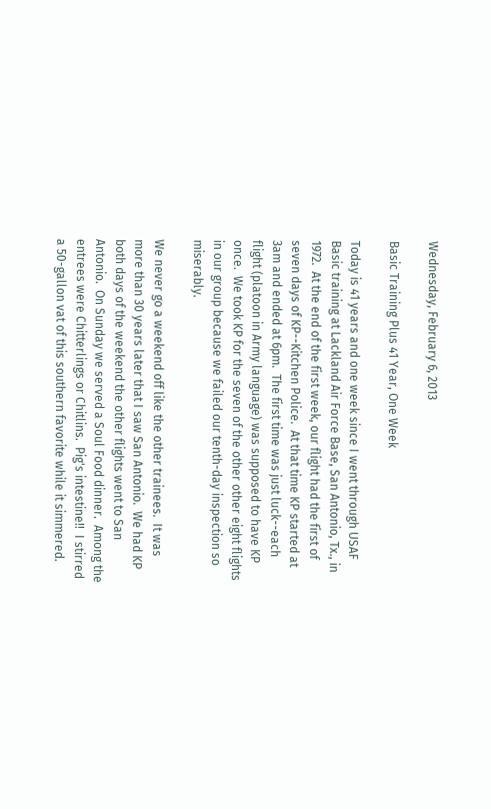Wednesday, February 6, 2013

Basic Training Plus 41 Year, One Week

Today is 41 years and one week since I went through USAF Basic training at Lackland Air Force Base, San Antonio, Tx., in 1972.  At the end of the first week, our flight had the first of seven days of KP--Kitchen Police.  At that time KP started at 3am and ended at 6pm.  The first time was just luck--each flight (platoon in Army language) was supposed to have KP once.  We took KP for the seven of the other other eight flights in our group because we failed our tenth-day inspection so miserably.

We never go a weekend off like the other trainees.  It was more than 30 years later that I saw San Antonio.  We had KP both days of the weekend the other flights went to San Antonio.  On Sunday we served a Soul Food dinner.  Among the entrees were Chitterlings or Chitlins.  Pig's intestine!!  I stirred a 50-gallon vat of this southern favorite while it simmered.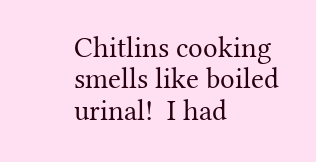Chitlins cooking smells like boiled urinal!  I had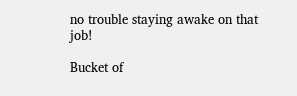no trouble staying awake on that job!

Bucket of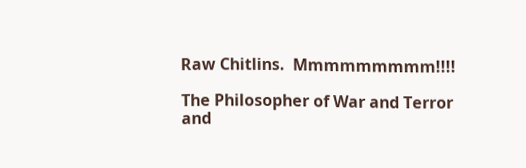Raw Chitlins.  Mmmmmmmmm!!!!

The Philosopher of War and Terror and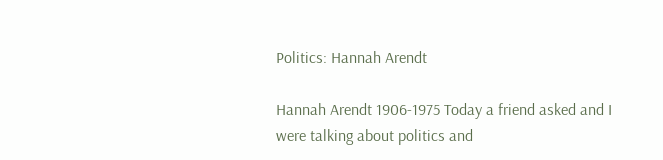Politics: Hannah Arendt

Hannah Arendt 1906-1975 Today a friend asked and I were talking about politics and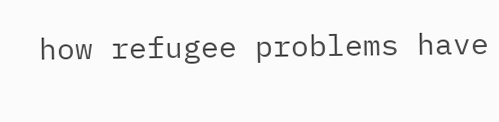how refugee problems have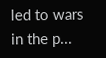led to wars in the p...